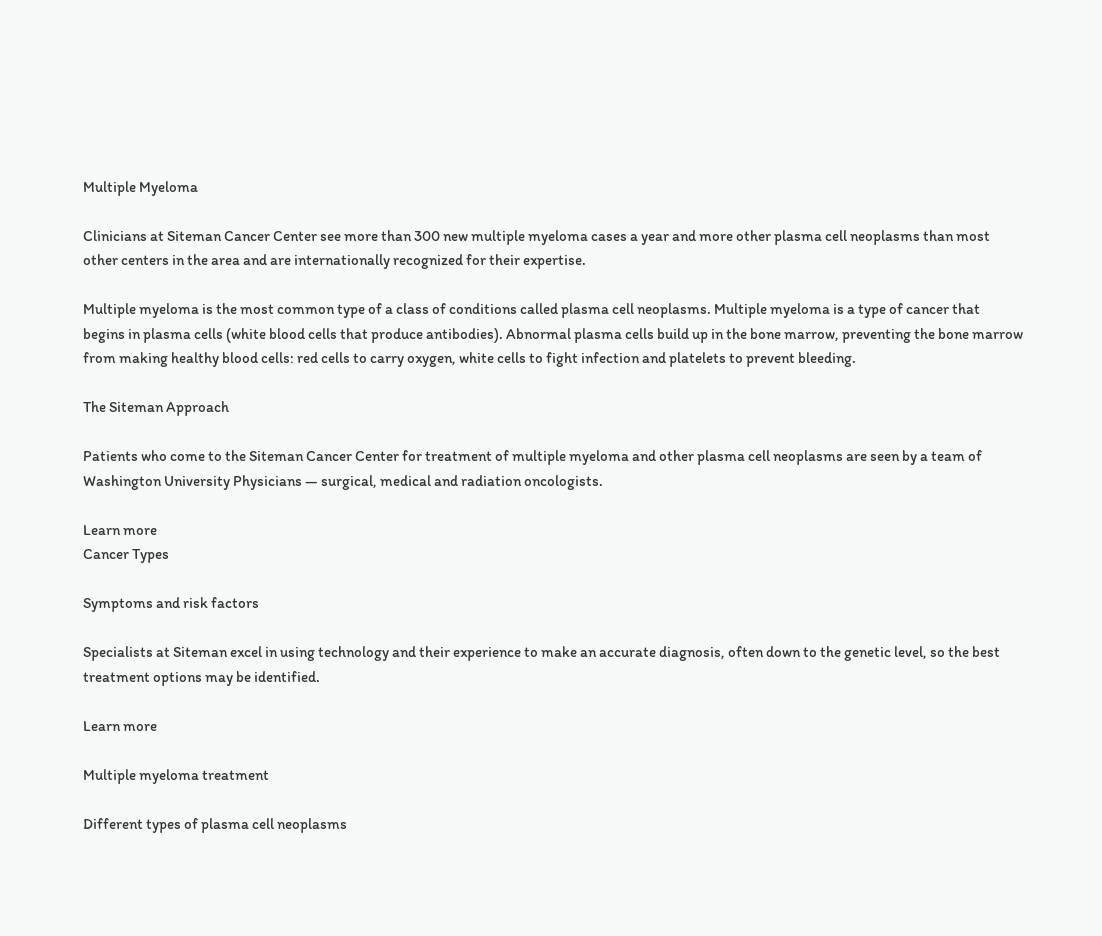Multiple Myeloma

Clinicians at Siteman Cancer Center see more than 300 new multiple myeloma cases a year and more other plasma cell neoplasms than most other centers in the area and are internationally recognized for their expertise.

Multiple myeloma is the most common type of a class of conditions called plasma cell neoplasms. Multiple myeloma is a type of cancer that begins in plasma cells (white blood cells that produce antibodies). Abnormal plasma cells build up in the bone marrow, preventing the bone marrow from making healthy blood cells: red cells to carry oxygen, white cells to fight infection and platelets to prevent bleeding.

The Siteman Approach

Patients who come to the Siteman Cancer Center for treatment of multiple myeloma and other plasma cell neoplasms are seen by a team of Washington University Physicians — surgical, medical and radiation oncologists.

Learn more
Cancer Types

Symptoms and risk factors

Specialists at Siteman excel in using technology and their experience to make an accurate diagnosis, often down to the genetic level, so the best treatment options may be identified.

Learn more

Multiple myeloma treatment

Different types of plasma cell neoplasms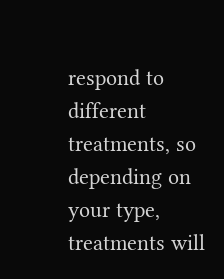respond to different treatments, so depending on your type, treatments will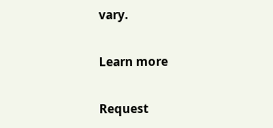vary.

Learn more

Request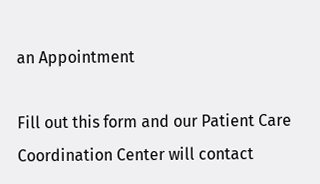an Appointment

Fill out this form and our Patient Care Coordination Center will contact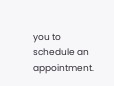you to schedule an appointment.